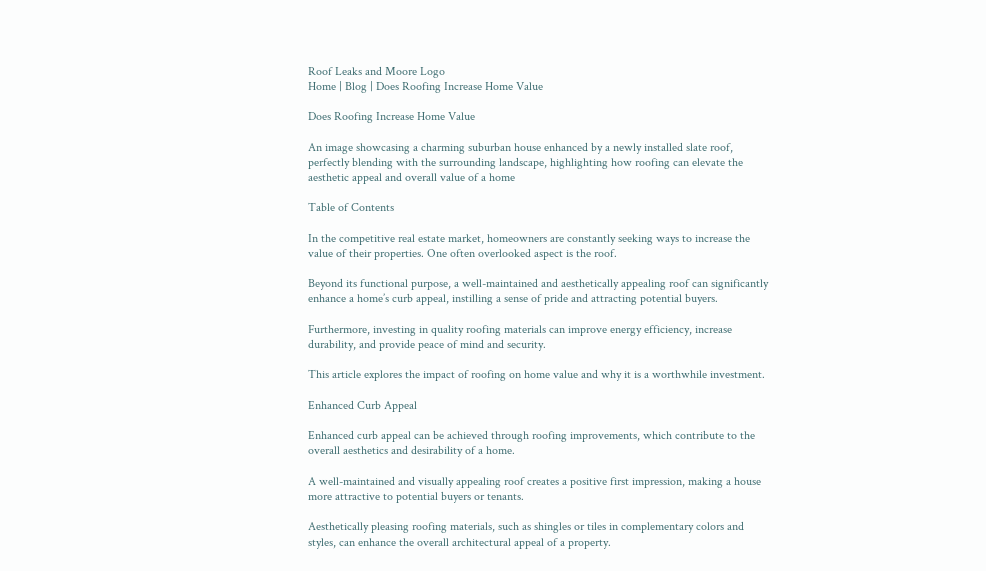Roof Leaks and Moore Logo
Home | Blog | Does Roofing Increase Home Value

Does Roofing Increase Home Value

An image showcasing a charming suburban house enhanced by a newly installed slate roof, perfectly blending with the surrounding landscape, highlighting how roofing can elevate the aesthetic appeal and overall value of a home

Table of Contents

In the competitive real estate market, homeowners are constantly seeking ways to increase the value of their properties. One often overlooked aspect is the roof.

Beyond its functional purpose, a well-maintained and aesthetically appealing roof can significantly enhance a home’s curb appeal, instilling a sense of pride and attracting potential buyers.

Furthermore, investing in quality roofing materials can improve energy efficiency, increase durability, and provide peace of mind and security.

This article explores the impact of roofing on home value and why it is a worthwhile investment.

Enhanced Curb Appeal

Enhanced curb appeal can be achieved through roofing improvements, which contribute to the overall aesthetics and desirability of a home.

A well-maintained and visually appealing roof creates a positive first impression, making a house more attractive to potential buyers or tenants.

Aesthetically pleasing roofing materials, such as shingles or tiles in complementary colors and styles, can enhance the overall architectural appeal of a property.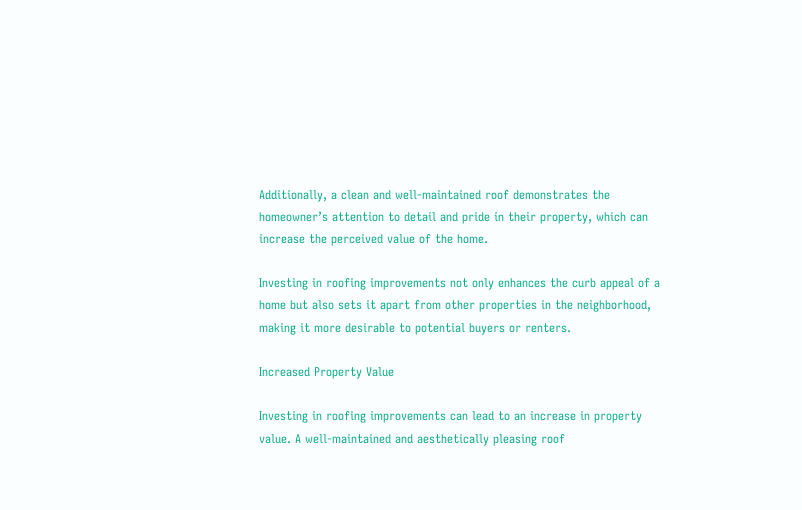Additionally, a clean and well-maintained roof demonstrates the homeowner’s attention to detail and pride in their property, which can increase the perceived value of the home.

Investing in roofing improvements not only enhances the curb appeal of a home but also sets it apart from other properties in the neighborhood, making it more desirable to potential buyers or renters.

Increased Property Value

Investing in roofing improvements can lead to an increase in property value. A well-maintained and aesthetically pleasing roof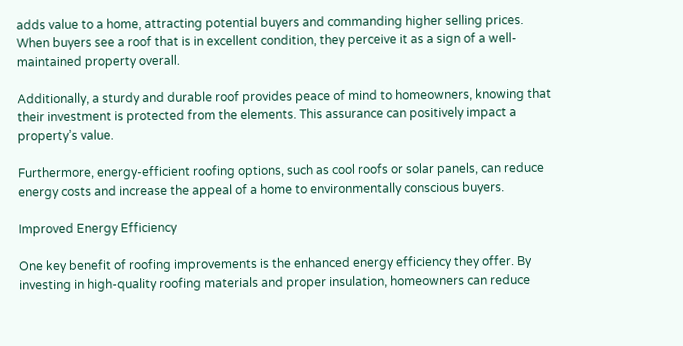adds value to a home, attracting potential buyers and commanding higher selling prices. When buyers see a roof that is in excellent condition, they perceive it as a sign of a well-maintained property overall.

Additionally, a sturdy and durable roof provides peace of mind to homeowners, knowing that their investment is protected from the elements. This assurance can positively impact a property’s value.

Furthermore, energy-efficient roofing options, such as cool roofs or solar panels, can reduce energy costs and increase the appeal of a home to environmentally conscious buyers.

Improved Energy Efficiency

One key benefit of roofing improvements is the enhanced energy efficiency they offer. By investing in high-quality roofing materials and proper insulation, homeowners can reduce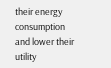their energy consumption and lower their utility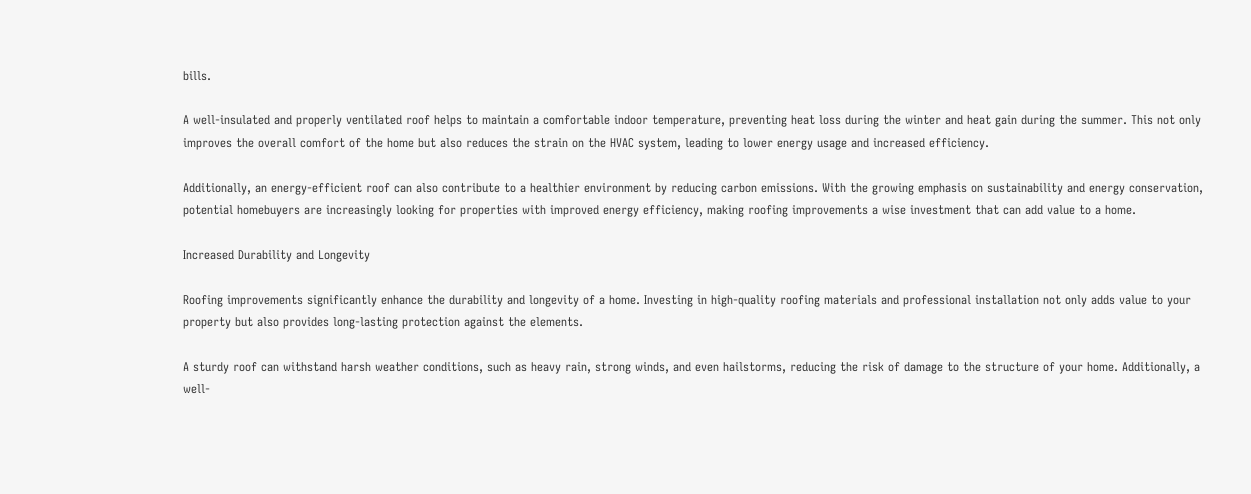bills.

A well-insulated and properly ventilated roof helps to maintain a comfortable indoor temperature, preventing heat loss during the winter and heat gain during the summer. This not only improves the overall comfort of the home but also reduces the strain on the HVAC system, leading to lower energy usage and increased efficiency.

Additionally, an energy-efficient roof can also contribute to a healthier environment by reducing carbon emissions. With the growing emphasis on sustainability and energy conservation, potential homebuyers are increasingly looking for properties with improved energy efficiency, making roofing improvements a wise investment that can add value to a home.

Increased Durability and Longevity

Roofing improvements significantly enhance the durability and longevity of a home. Investing in high-quality roofing materials and professional installation not only adds value to your property but also provides long-lasting protection against the elements.

A sturdy roof can withstand harsh weather conditions, such as heavy rain, strong winds, and even hailstorms, reducing the risk of damage to the structure of your home. Additionally, a well-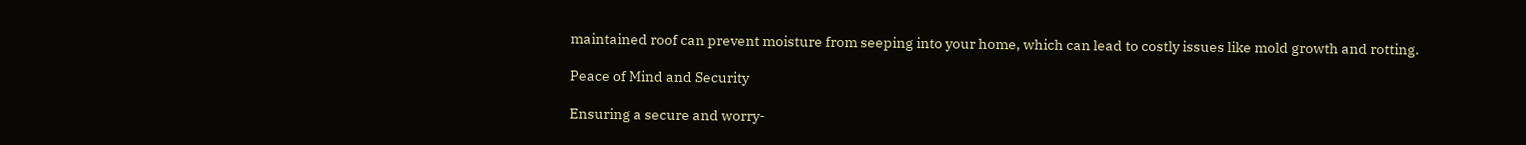maintained roof can prevent moisture from seeping into your home, which can lead to costly issues like mold growth and rotting.

Peace of Mind and Security

Ensuring a secure and worry-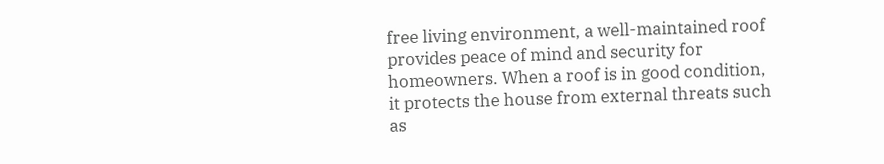free living environment, a well-maintained roof provides peace of mind and security for homeowners. When a roof is in good condition, it protects the house from external threats such as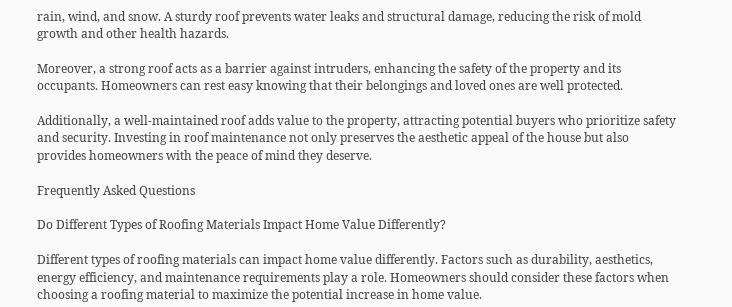rain, wind, and snow. A sturdy roof prevents water leaks and structural damage, reducing the risk of mold growth and other health hazards.

Moreover, a strong roof acts as a barrier against intruders, enhancing the safety of the property and its occupants. Homeowners can rest easy knowing that their belongings and loved ones are well protected.

Additionally, a well-maintained roof adds value to the property, attracting potential buyers who prioritize safety and security. Investing in roof maintenance not only preserves the aesthetic appeal of the house but also provides homeowners with the peace of mind they deserve.

Frequently Asked Questions

Do Different Types of Roofing Materials Impact Home Value Differently?

Different types of roofing materials can impact home value differently. Factors such as durability, aesthetics, energy efficiency, and maintenance requirements play a role. Homeowners should consider these factors when choosing a roofing material to maximize the potential increase in home value.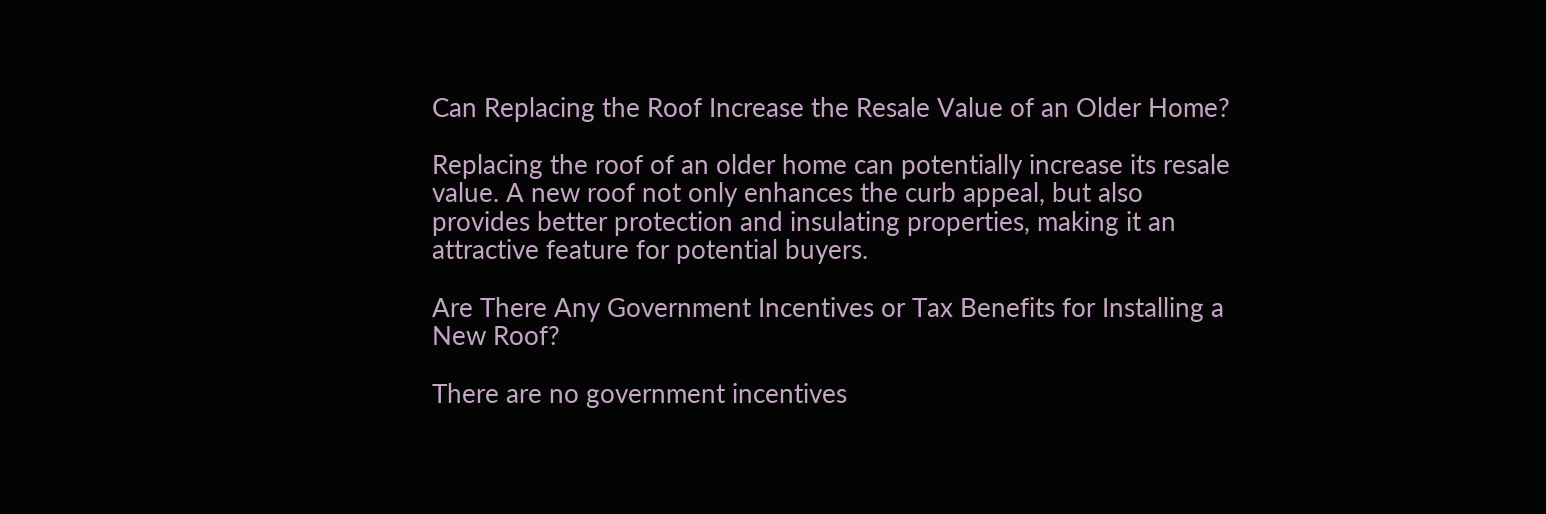Can Replacing the Roof Increase the Resale Value of an Older Home?

Replacing the roof of an older home can potentially increase its resale value. A new roof not only enhances the curb appeal, but also provides better protection and insulating properties, making it an attractive feature for potential buyers.

Are There Any Government Incentives or Tax Benefits for Installing a New Roof?

There are no government incentives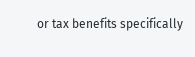or tax benefits specifically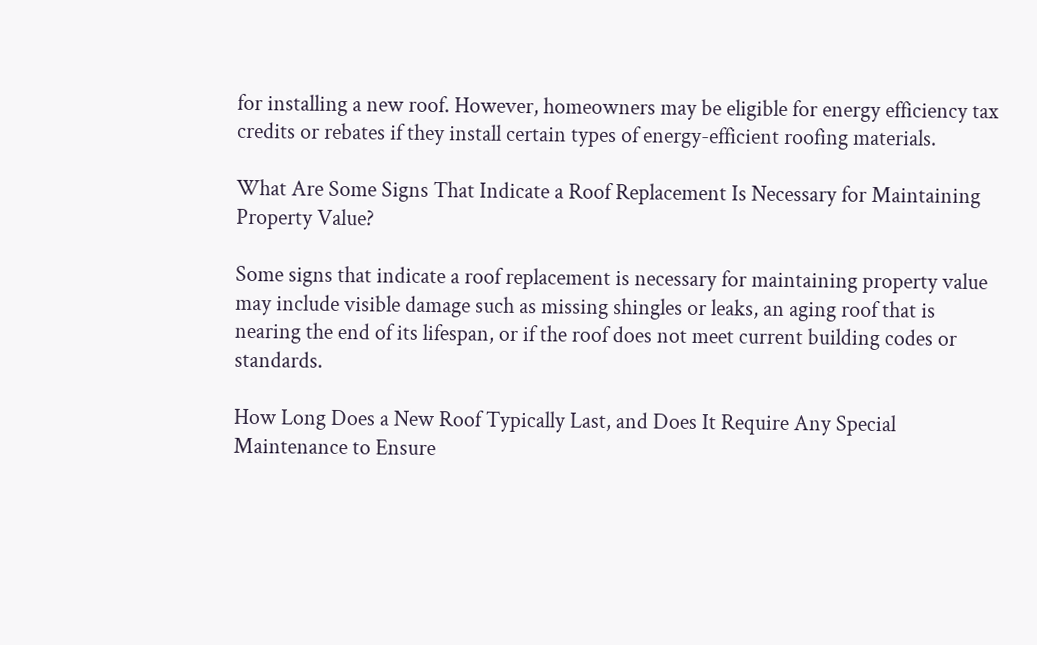for installing a new roof. However, homeowners may be eligible for energy efficiency tax credits or rebates if they install certain types of energy-efficient roofing materials.

What Are Some Signs That Indicate a Roof Replacement Is Necessary for Maintaining Property Value?

Some signs that indicate a roof replacement is necessary for maintaining property value may include visible damage such as missing shingles or leaks, an aging roof that is nearing the end of its lifespan, or if the roof does not meet current building codes or standards.

How Long Does a New Roof Typically Last, and Does It Require Any Special Maintenance to Ensure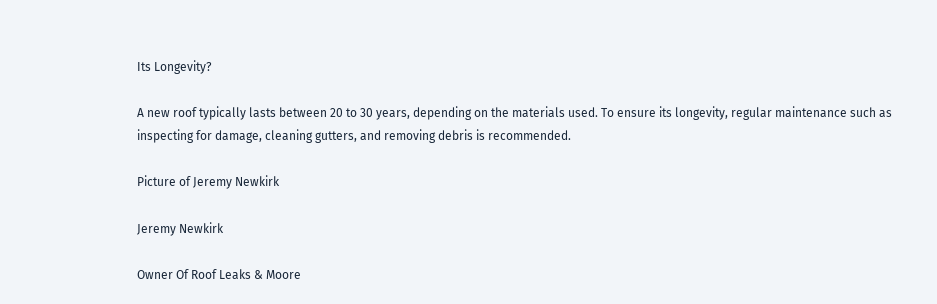Its Longevity?

A new roof typically lasts between 20 to 30 years, depending on the materials used. To ensure its longevity, regular maintenance such as inspecting for damage, cleaning gutters, and removing debris is recommended.

Picture of Jeremy Newkirk

Jeremy Newkirk

Owner Of Roof Leaks & Moore